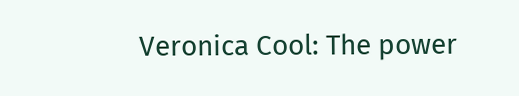Veronica Cool: The power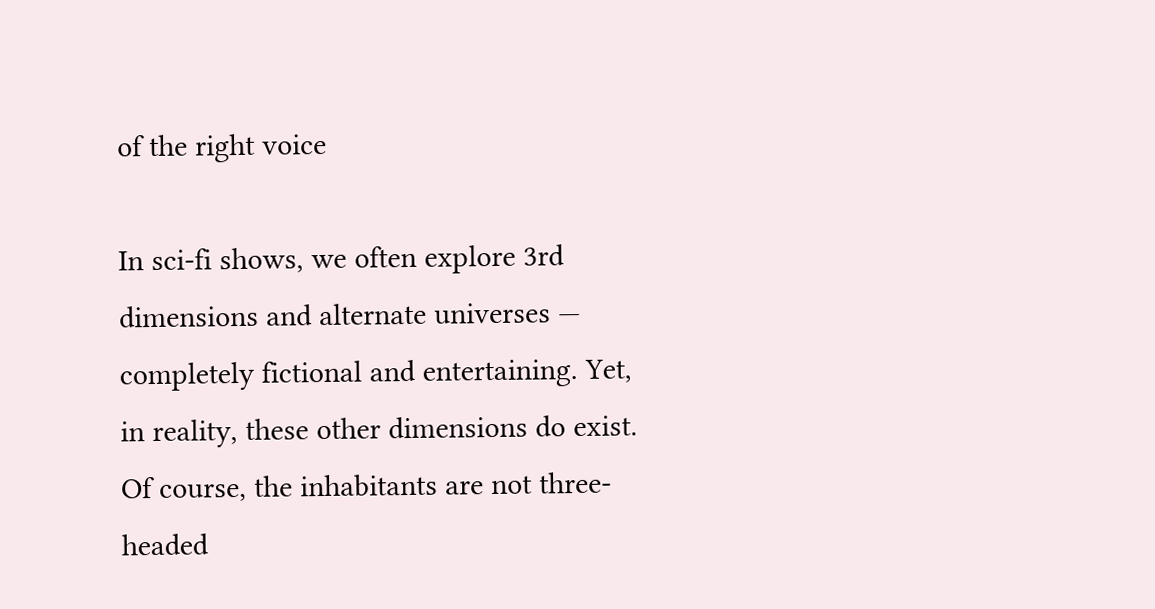of the right voice

In sci-fi shows, we often explore 3rd dimensions and alternate universes — completely fictional and entertaining. Yet, in reality, these other dimensions do exist. Of course, the inhabitants are not three-headed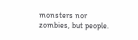monsters nor zombies, but people.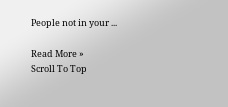People not in your ...

Read More »
Scroll To Top